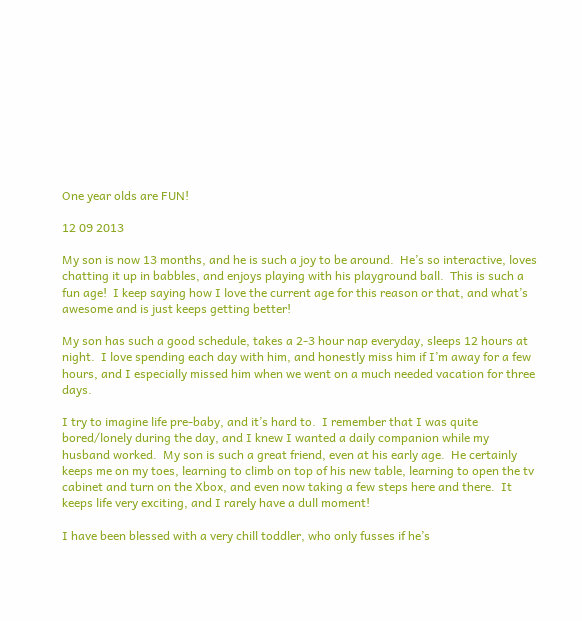One year olds are FUN!

12 09 2013

My son is now 13 months, and he is such a joy to be around.  He’s so interactive, loves chatting it up in babbles, and enjoys playing with his playground ball.  This is such a fun age!  I keep saying how I love the current age for this reason or that, and what’s awesome and is just keeps getting better!

My son has such a good schedule, takes a 2-3 hour nap everyday, sleeps 12 hours at night.  I love spending each day with him, and honestly miss him if I’m away for a few hours, and I especially missed him when we went on a much needed vacation for three days.

I try to imagine life pre-baby, and it’s hard to.  I remember that I was quite bored/lonely during the day, and I knew I wanted a daily companion while my husband worked.  My son is such a great friend, even at his early age.  He certainly keeps me on my toes, learning to climb on top of his new table, learning to open the tv cabinet and turn on the Xbox, and even now taking a few steps here and there.  It keeps life very exciting, and I rarely have a dull moment!

I have been blessed with a very chill toddler, who only fusses if he’s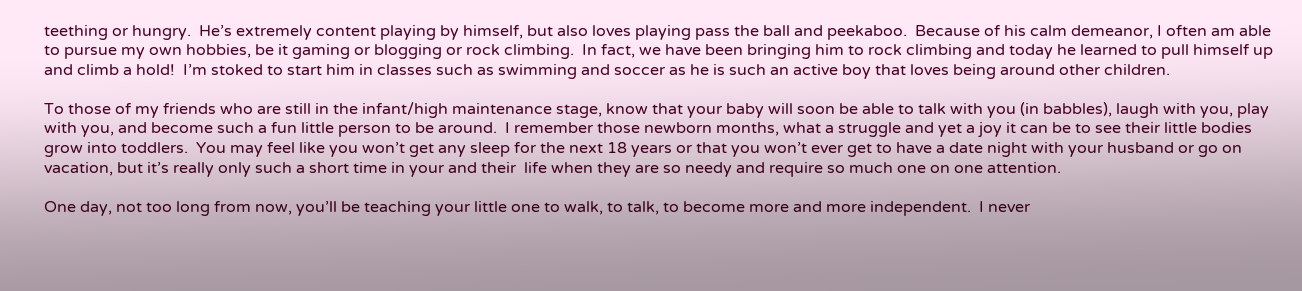teething or hungry.  He’s extremely content playing by himself, but also loves playing pass the ball and peekaboo.  Because of his calm demeanor, I often am able to pursue my own hobbies, be it gaming or blogging or rock climbing.  In fact, we have been bringing him to rock climbing and today he learned to pull himself up and climb a hold!  I’m stoked to start him in classes such as swimming and soccer as he is such an active boy that loves being around other children.

To those of my friends who are still in the infant/high maintenance stage, know that your baby will soon be able to talk with you (in babbles), laugh with you, play with you, and become such a fun little person to be around.  I remember those newborn months, what a struggle and yet a joy it can be to see their little bodies grow into toddlers.  You may feel like you won’t get any sleep for the next 18 years or that you won’t ever get to have a date night with your husband or go on vacation, but it’s really only such a short time in your and their  life when they are so needy and require so much one on one attention.

One day, not too long from now, you’ll be teaching your little one to walk, to talk, to become more and more independent.  I never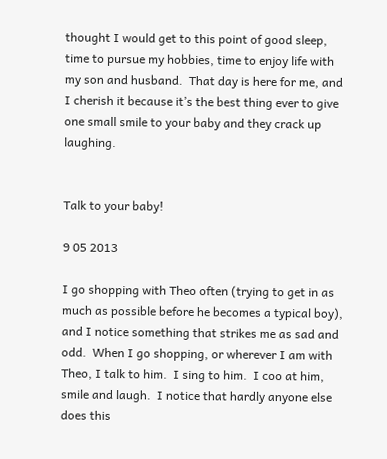thought I would get to this point of good sleep, time to pursue my hobbies, time to enjoy life with my son and husband.  That day is here for me, and I cherish it because it’s the best thing ever to give one small smile to your baby and they crack up laughing.


Talk to your baby!

9 05 2013

I go shopping with Theo often (trying to get in as much as possible before he becomes a typical boy), and I notice something that strikes me as sad and odd.  When I go shopping, or wherever I am with Theo, I talk to him.  I sing to him.  I coo at him, smile and laugh.  I notice that hardly anyone else does this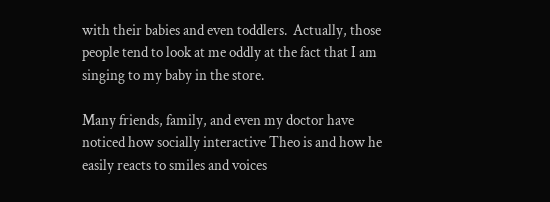with their babies and even toddlers.  Actually, those people tend to look at me oddly at the fact that I am singing to my baby in the store.

Many friends, family, and even my doctor have noticed how socially interactive Theo is and how he easily reacts to smiles and voices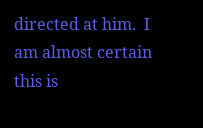directed at him.  I am almost certain this is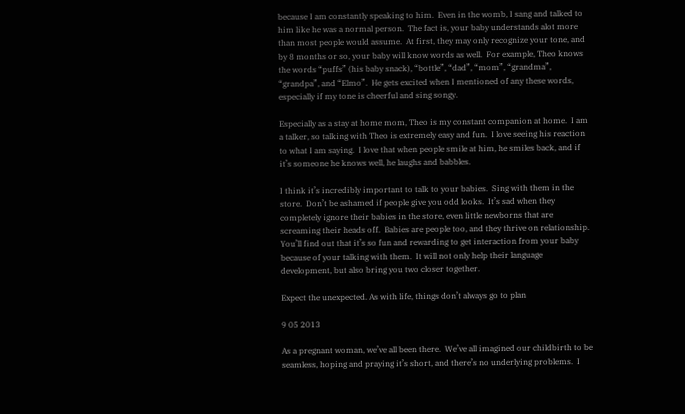because I am constantly speaking to him.  Even in the womb, I sang and talked to him like he was a normal person.  The fact is, your baby understands alot more than most people would assume.  At first, they may only recognize your tone, and by 8 months or so, your baby will know words as well.  For example, Theo knows the words “puffs” (his baby snack), “bottle”, “dad”, “mom”, “grandma”, “grandpa”, and “Elmo”.  He gets excited when I mentioned of any these words, especially if my tone is cheerful and sing songy.

Especially as a stay at home mom, Theo is my constant companion at home.  I am a talker, so talking with Theo is extremely easy and fun.  I love seeing his reaction to what I am saying.  I love that when people smile at him, he smiles back, and if it’s someone he knows well, he laughs and babbles.

I think it’s incredibly important to talk to your babies.  Sing with them in the store.  Don’t be ashamed if people give you odd looks.  It’s sad when they completely ignore their babies in the store, even little newborns that are screaming their heads off.  Babies are people too, and they thrive on relationship.  You’ll find out that it’s so fun and rewarding to get interaction from your baby because of your talking with them.  It will not only help their language development, but also bring you two closer together.

Expect the unexpected. As with life, things don’t always go to plan

9 05 2013

As a pregnant woman, we’ve all been there.  We’ve all imagined our childbirth to be seamless, hoping and praying it’s short, and there’s no underlying problems.  I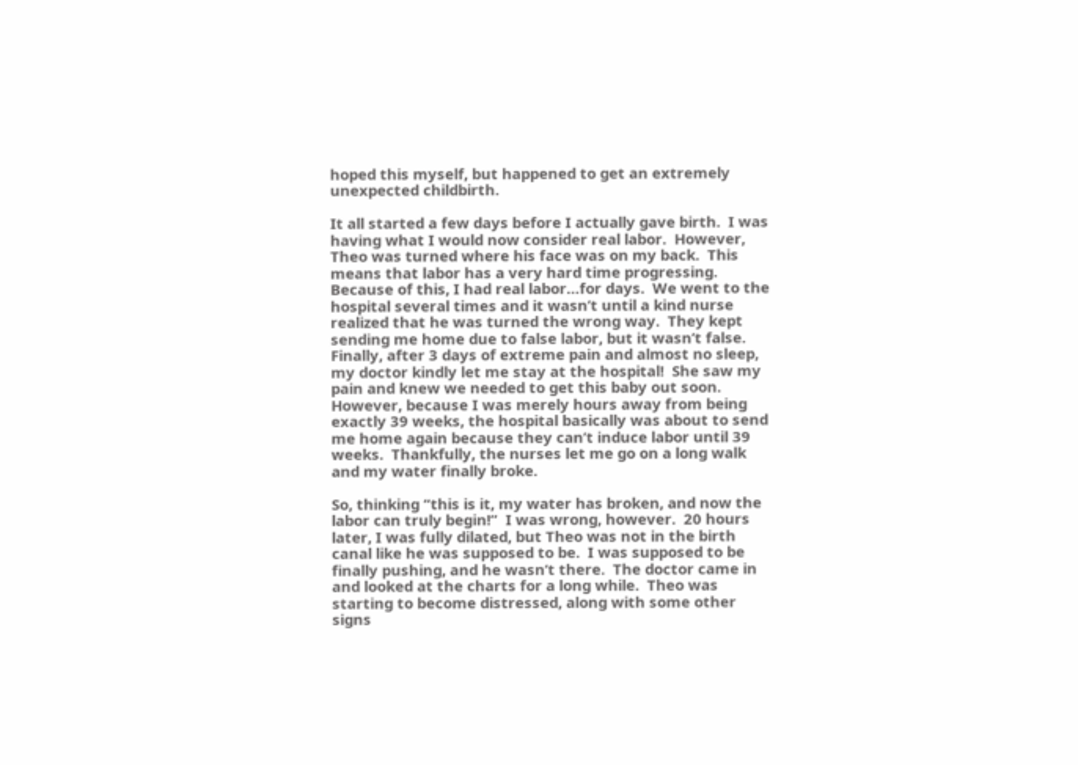hoped this myself, but happened to get an extremely unexpected childbirth.

It all started a few days before I actually gave birth.  I was having what I would now consider real labor.  However, Theo was turned where his face was on my back.  This means that labor has a very hard time progressing.  Because of this, I had real labor…for days.  We went to the hospital several times and it wasn’t until a kind nurse realized that he was turned the wrong way.  They kept sending me home due to false labor, but it wasn’t false.  Finally, after 3 days of extreme pain and almost no sleep, my doctor kindly let me stay at the hospital!  She saw my pain and knew we needed to get this baby out soon.  However, because I was merely hours away from being exactly 39 weeks, the hospital basically was about to send me home again because they can’t induce labor until 39 weeks.  Thankfully, the nurses let me go on a long walk and my water finally broke.

So, thinking “this is it, my water has broken, and now the labor can truly begin!”  I was wrong, however.  20 hours later, I was fully dilated, but Theo was not in the birth canal like he was supposed to be.  I was supposed to be finally pushing, and he wasn’t there.  The doctor came in and looked at the charts for a long while.  Theo was starting to become distressed, along with some other signs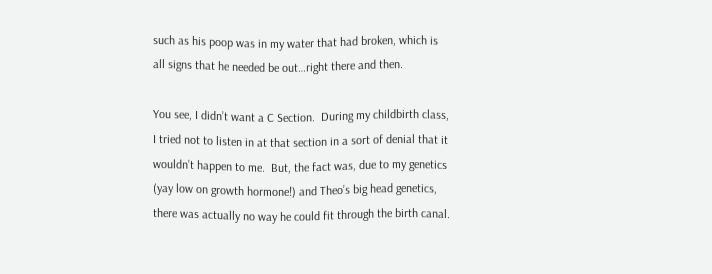such as his poop was in my water that had broken, which is all signs that he needed be out…right there and then.

You see, I didn’t want a C Section.  During my childbirth class, I tried not to listen in at that section in a sort of denial that it wouldn’t happen to me.  But, the fact was, due to my genetics (yay low on growth hormone!) and Theo’s big head genetics, there was actually no way he could fit through the birth canal.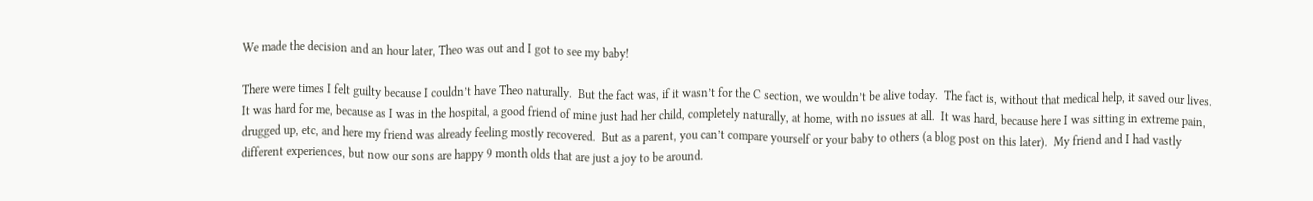We made the decision and an hour later, Theo was out and I got to see my baby!

There were times I felt guilty because I couldn’t have Theo naturally.  But the fact was, if it wasn’t for the C section, we wouldn’t be alive today.  The fact is, without that medical help, it saved our lives.  It was hard for me, because as I was in the hospital, a good friend of mine just had her child, completely naturally, at home, with no issues at all.  It was hard, because here I was sitting in extreme pain, drugged up, etc, and here my friend was already feeling mostly recovered.  But as a parent, you can’t compare yourself or your baby to others (a blog post on this later).  My friend and I had vastly different experiences, but now our sons are happy 9 month olds that are just a joy to be around.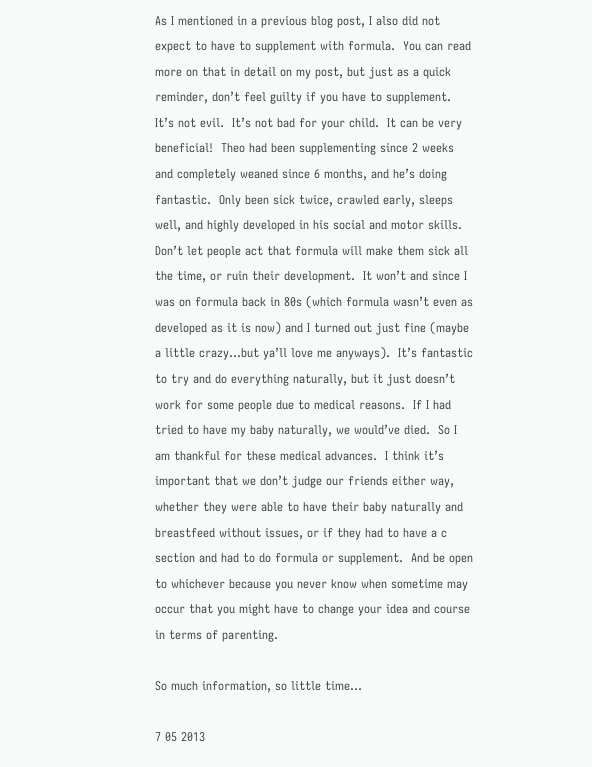As I mentioned in a previous blog post, I also did not expect to have to supplement with formula.  You can read more on that in detail on my post, but just as a quick reminder, don’t feel guilty if you have to supplement.  It’s not evil.  It’s not bad for your child.  It can be very beneficial!  Theo had been supplementing since 2 weeks and completely weaned since 6 months, and he’s doing fantastic.  Only been sick twice, crawled early, sleeps well, and highly developed in his social and motor skills.  Don’t let people act that formula will make them sick all the time, or ruin their development.  It won’t and since I was on formula back in 80s (which formula wasn’t even as developed as it is now) and I turned out just fine (maybe a little crazy…but ya’ll love me anyways).  It’s fantastic to try and do everything naturally, but it just doesn’t work for some people due to medical reasons.  If I had tried to have my baby naturally, we would’ve died.  So I am thankful for these medical advances.  I think it’s important that we don’t judge our friends either way, whether they were able to have their baby naturally and breastfeed without issues, or if they had to have a c section and had to do formula or supplement.  And be open to whichever because you never know when sometime may occur that you might have to change your idea and course in terms of parenting.

So much information, so little time…

7 05 2013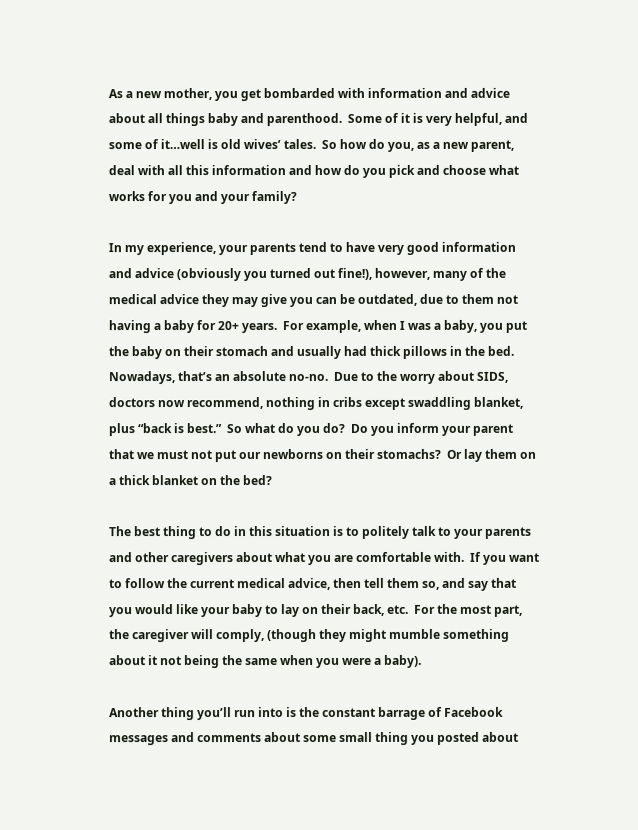As a new mother, you get bombarded with information and advice about all things baby and parenthood.  Some of it is very helpful, and some of it…well is old wives’ tales.  So how do you, as a new parent, deal with all this information and how do you pick and choose what works for you and your family?

In my experience, your parents tend to have very good information and advice (obviously you turned out fine!), however, many of the medical advice they may give you can be outdated, due to them not having a baby for 20+ years.  For example, when I was a baby, you put the baby on their stomach and usually had thick pillows in the bed.  Nowadays, that’s an absolute no-no.  Due to the worry about SIDS, doctors now recommend, nothing in cribs except swaddling blanket, plus “back is best.”  So what do you do?  Do you inform your parent that we must not put our newborns on their stomachs?  Or lay them on a thick blanket on the bed?

The best thing to do in this situation is to politely talk to your parents and other caregivers about what you are comfortable with.  If you want to follow the current medical advice, then tell them so, and say that you would like your baby to lay on their back, etc.  For the most part, the caregiver will comply, (though they might mumble something about it not being the same when you were a baby).

Another thing you’ll run into is the constant barrage of Facebook messages and comments about some small thing you posted about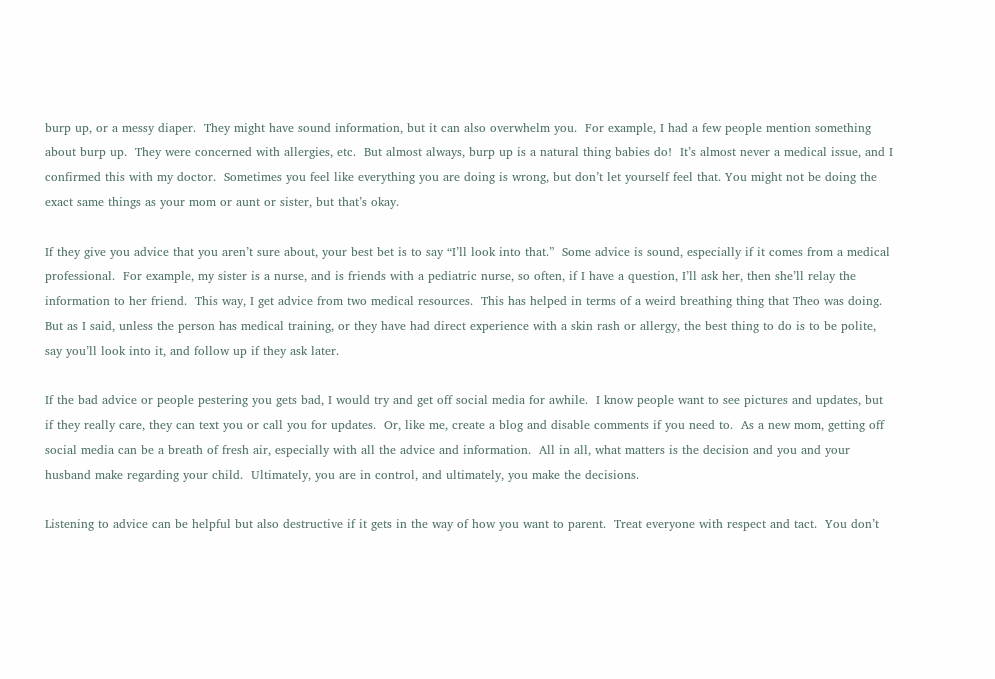burp up, or a messy diaper.  They might have sound information, but it can also overwhelm you.  For example, I had a few people mention something about burp up.  They were concerned with allergies, etc.  But almost always, burp up is a natural thing babies do!  It’s almost never a medical issue, and I confirmed this with my doctor.  Sometimes you feel like everything you are doing is wrong, but don’t let yourself feel that. You might not be doing the exact same things as your mom or aunt or sister, but that’s okay.

If they give you advice that you aren’t sure about, your best bet is to say “I’ll look into that.”  Some advice is sound, especially if it comes from a medical professional.  For example, my sister is a nurse, and is friends with a pediatric nurse, so often, if I have a question, I’ll ask her, then she’ll relay the information to her friend.  This way, I get advice from two medical resources.  This has helped in terms of a weird breathing thing that Theo was doing.  But as I said, unless the person has medical training, or they have had direct experience with a skin rash or allergy, the best thing to do is to be polite, say you’ll look into it, and follow up if they ask later.

If the bad advice or people pestering you gets bad, I would try and get off social media for awhile.  I know people want to see pictures and updates, but if they really care, they can text you or call you for updates.  Or, like me, create a blog and disable comments if you need to.  As a new mom, getting off social media can be a breath of fresh air, especially with all the advice and information.  All in all, what matters is the decision and you and your husband make regarding your child.  Ultimately, you are in control, and ultimately, you make the decisions.

Listening to advice can be helpful but also destructive if it gets in the way of how you want to parent.  Treat everyone with respect and tact.  You don’t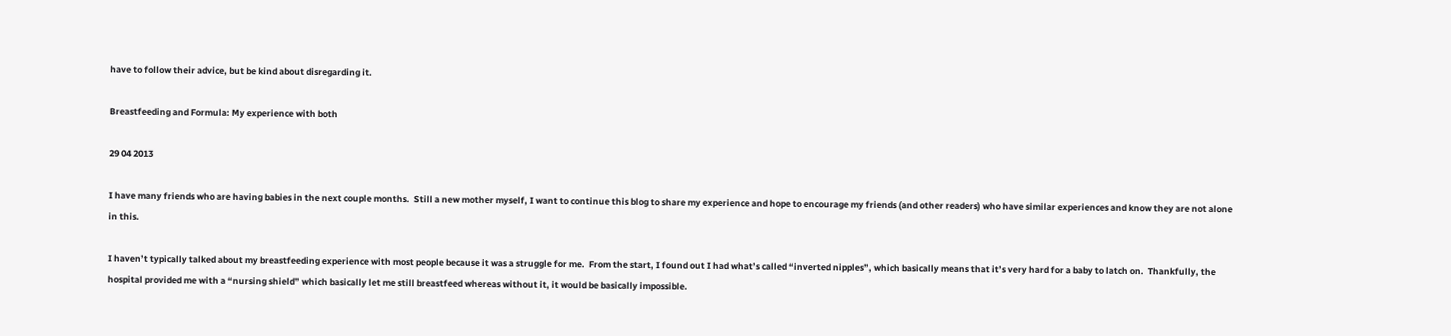have to follow their advice, but be kind about disregarding it.

Breastfeeding and Formula: My experience with both

29 04 2013

I have many friends who are having babies in the next couple months.  Still a new mother myself, I want to continue this blog to share my experience and hope to encourage my friends (and other readers) who have similar experiences and know they are not alone in this.

I haven’t typically talked about my breastfeeding experience with most people because it was a struggle for me.  From the start, I found out I had what’s called “inverted nipples”, which basically means that it’s very hard for a baby to latch on.  Thankfully, the hospital provided me with a “nursing shield” which basically let me still breastfeed whereas without it, it would be basically impossible.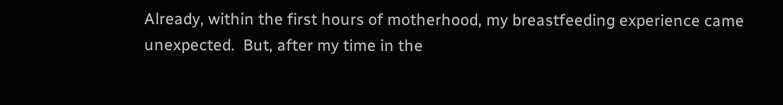Already, within the first hours of motherhood, my breastfeeding experience came unexpected.  But, after my time in the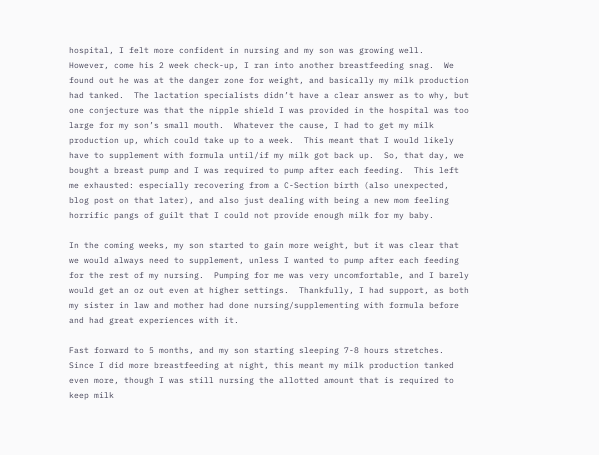hospital, I felt more confident in nursing and my son was growing well.  However, come his 2 week check-up, I ran into another breastfeeding snag.  We found out he was at the danger zone for weight, and basically my milk production had tanked.  The lactation specialists didn’t have a clear answer as to why, but one conjecture was that the nipple shield I was provided in the hospital was too large for my son’s small mouth.  Whatever the cause, I had to get my milk production up, which could take up to a week.  This meant that I would likely have to supplement with formula until/if my milk got back up.  So, that day, we bought a breast pump and I was required to pump after each feeding.  This left me exhausted: especially recovering from a C-Section birth (also unexpected, blog post on that later), and also just dealing with being a new mom feeling horrific pangs of guilt that I could not provide enough milk for my baby.

In the coming weeks, my son started to gain more weight, but it was clear that we would always need to supplement, unless I wanted to pump after each feeding for the rest of my nursing.  Pumping for me was very uncomfortable, and I barely would get an oz out even at higher settings.  Thankfully, I had support, as both my sister in law and mother had done nursing/supplementing with formula before and had great experiences with it.

Fast forward to 5 months, and my son starting sleeping 7-8 hours stretches.  Since I did more breastfeeding at night, this meant my milk production tanked even more, though I was still nursing the allotted amount that is required to keep milk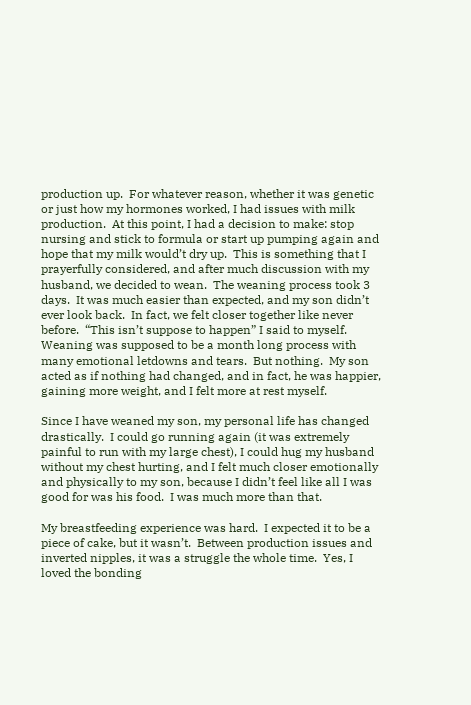production up.  For whatever reason, whether it was genetic or just how my hormones worked, I had issues with milk production.  At this point, I had a decision to make: stop nursing and stick to formula or start up pumping again and hope that my milk would’t dry up.  This is something that I prayerfully considered, and after much discussion with my husband, we decided to wean.  The weaning process took 3 days.  It was much easier than expected, and my son didn’t ever look back.  In fact, we felt closer together like never before.  “This isn’t suppose to happen” I said to myself.  Weaning was supposed to be a month long process with many emotional letdowns and tears.  But nothing.  My son acted as if nothing had changed, and in fact, he was happier, gaining more weight, and I felt more at rest myself.

Since I have weaned my son, my personal life has changed drastically.  I could go running again (it was extremely painful to run with my large chest), I could hug my husband without my chest hurting, and I felt much closer emotionally and physically to my son, because I didn’t feel like all I was good for was his food.  I was much more than that.

My breastfeeding experience was hard.  I expected it to be a piece of cake, but it wasn’t.  Between production issues and inverted nipples, it was a struggle the whole time.  Yes, I loved the bonding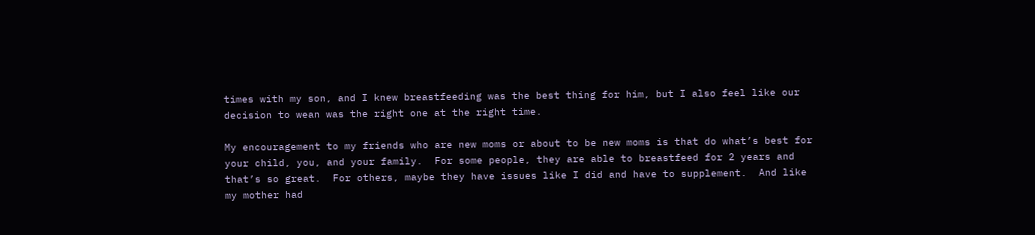times with my son, and I knew breastfeeding was the best thing for him, but I also feel like our decision to wean was the right one at the right time.

My encouragement to my friends who are new moms or about to be new moms is that do what’s best for your child, you, and your family.  For some people, they are able to breastfeed for 2 years and that’s so great.  For others, maybe they have issues like I did and have to supplement.  And like my mother had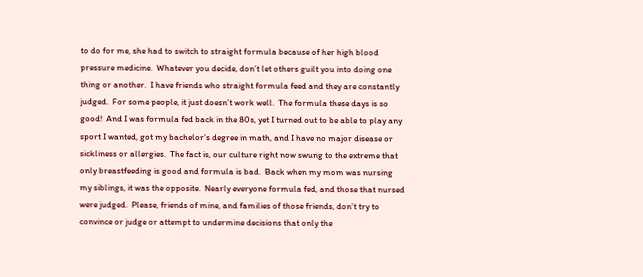to do for me, she had to switch to straight formula because of her high blood pressure medicine.  Whatever you decide, don’t let others guilt you into doing one thing or another.  I have friends who straight formula feed and they are constantly judged.  For some people, it just doesn’t work well.  The formula these days is so good!  And I was formula fed back in the 80s, yet I turned out to be able to play any sport I wanted, got my bachelor’s degree in math, and I have no major disease or sickliness or allergies.  The fact is, our culture right now swung to the extreme that only breastfeeding is good and formula is bad.  Back when my mom was nursing my siblings, it was the opposite.  Nearly everyone formula fed, and those that nursed were judged.  Please, friends of mine, and families of those friends, don’t try to convince or judge or attempt to undermine decisions that only the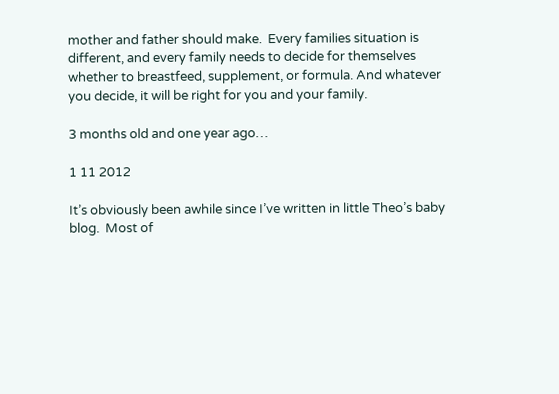mother and father should make.  Every families situation is different, and every family needs to decide for themselves whether to breastfeed, supplement, or formula. And whatever you decide, it will be right for you and your family.

3 months old and one year ago…

1 11 2012

It’s obviously been awhile since I’ve written in little Theo’s baby blog.  Most of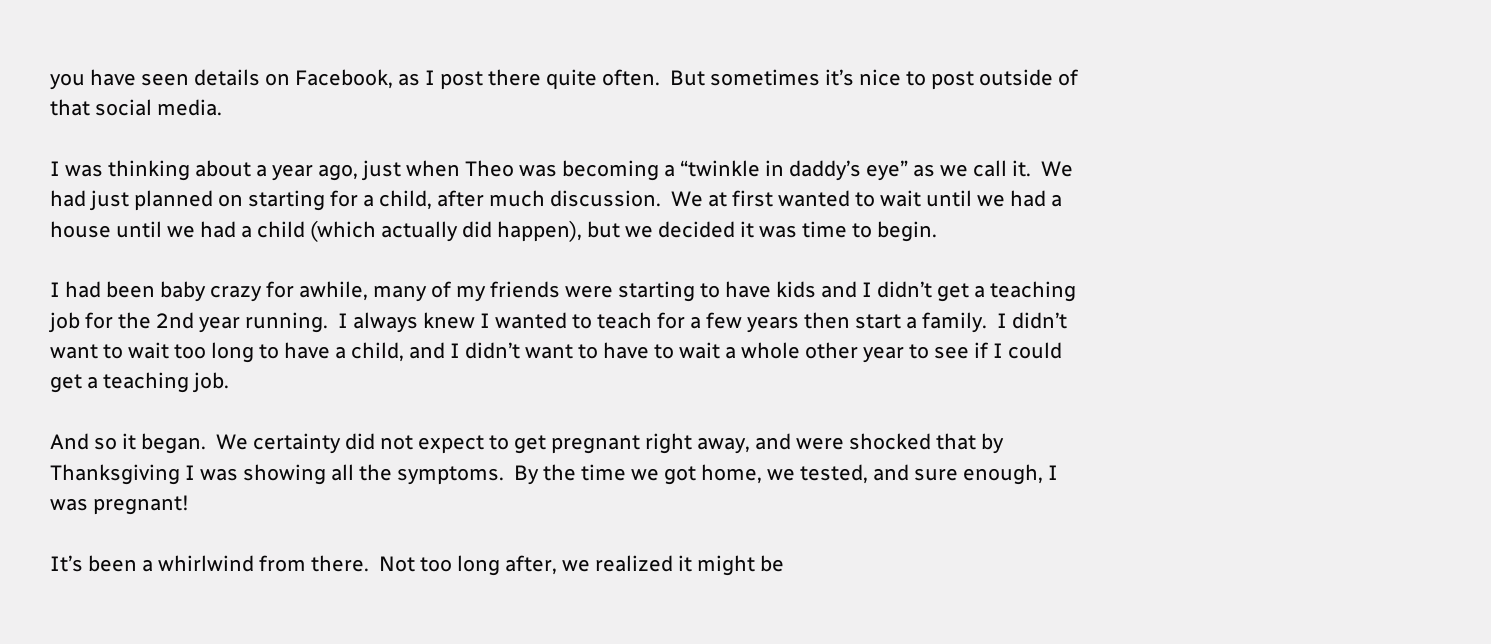you have seen details on Facebook, as I post there quite often.  But sometimes it’s nice to post outside of that social media.

I was thinking about a year ago, just when Theo was becoming a “twinkle in daddy’s eye” as we call it.  We had just planned on starting for a child, after much discussion.  We at first wanted to wait until we had a house until we had a child (which actually did happen), but we decided it was time to begin.

I had been baby crazy for awhile, many of my friends were starting to have kids and I didn’t get a teaching job for the 2nd year running.  I always knew I wanted to teach for a few years then start a family.  I didn’t want to wait too long to have a child, and I didn’t want to have to wait a whole other year to see if I could get a teaching job.

And so it began.  We certainty did not expect to get pregnant right away, and were shocked that by Thanksgiving I was showing all the symptoms.  By the time we got home, we tested, and sure enough, I was pregnant!

It’s been a whirlwind from there.  Not too long after, we realized it might be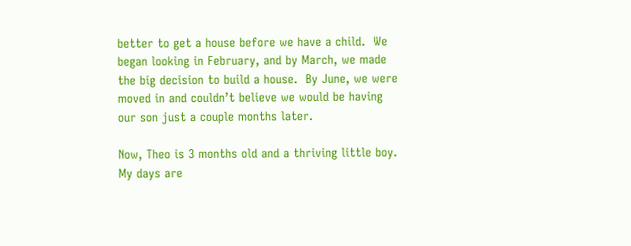better to get a house before we have a child.  We began looking in February, and by March, we made the big decision to build a house.  By June, we were moved in and couldn’t believe we would be having our son just a couple months later.

Now, Theo is 3 months old and a thriving little boy.  My days are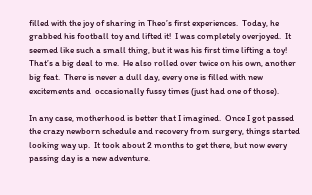filled with the joy of sharing in Theo’s first experiences.  Today, he grabbed his football toy and lifted it!  I was completely overjoyed.  It seemed like such a small thing, but it was his first time lifting a toy!  That’s a big deal to me.  He also rolled over twice on his own, another big feat.  There is never a dull day, every one is filled with new excitements and  occasionally fussy times (just had one of those).

In any case, motherhood is better that I imagined.  Once I got passed the crazy newborn schedule and recovery from surgery, things started looking way up.  It took about 2 months to get there, but now every passing day is a new adventure.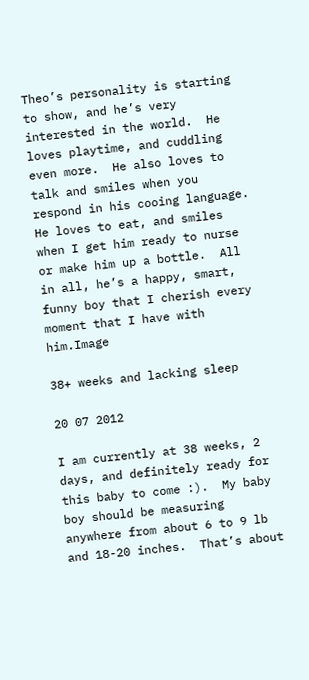Theo’s personality is starting to show, and he’s very interested in the world.  He loves playtime, and cuddling even more.  He also loves to talk and smiles when you respond in his cooing language.  He loves to eat, and smiles when I get him ready to nurse or make him up a bottle.  All in all, he’s a happy, smart, funny boy that I cherish every moment that I have with him.Image

38+ weeks and lacking sleep

20 07 2012

I am currently at 38 weeks, 2 days, and definitely ready for this baby to come :).  My baby boy should be measuring anywhere from about 6 to 9 lb and 18-20 inches.  That’s about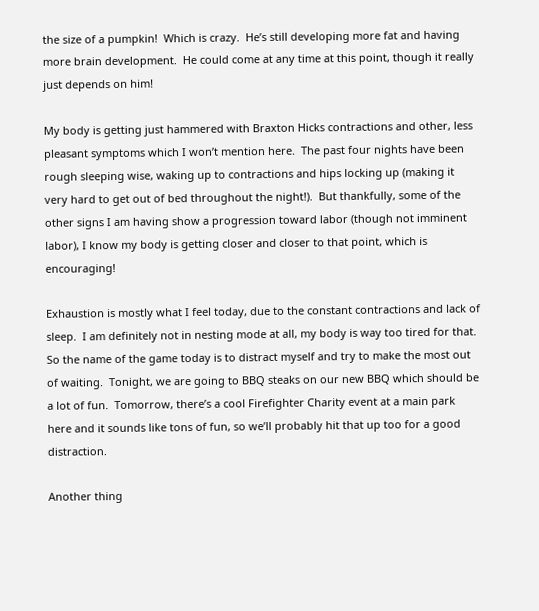the size of a pumpkin!  Which is crazy.  He’s still developing more fat and having more brain development.  He could come at any time at this point, though it really just depends on him!

My body is getting just hammered with Braxton Hicks contractions and other, less pleasant symptoms which I won’t mention here.  The past four nights have been rough sleeping wise, waking up to contractions and hips locking up (making it very hard to get out of bed throughout the night!).  But thankfully, some of the other signs I am having show a progression toward labor (though not imminent labor), I know my body is getting closer and closer to that point, which is encouraging!

Exhaustion is mostly what I feel today, due to the constant contractions and lack of sleep.  I am definitely not in nesting mode at all, my body is way too tired for that.  So the name of the game today is to distract myself and try to make the most out of waiting.  Tonight, we are going to BBQ steaks on our new BBQ which should be a lot of fun.  Tomorrow, there’s a cool Firefighter Charity event at a main park here and it sounds like tons of fun, so we’ll probably hit that up too for a good distraction.

Another thing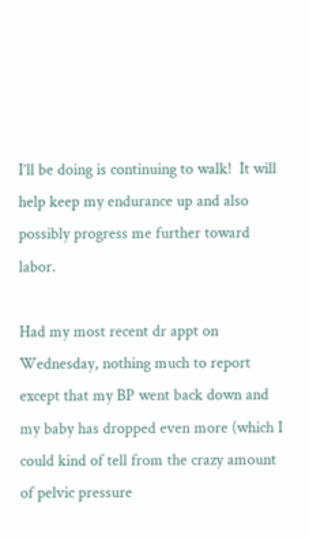I’ll be doing is continuing to walk!  It will help keep my endurance up and also possibly progress me further toward labor.

Had my most recent dr appt on Wednesday, nothing much to report except that my BP went back down and my baby has dropped even more (which I could kind of tell from the crazy amount of pelvic pressure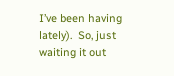I’ve been having lately).  So, just waiting it out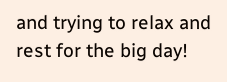and trying to relax and rest for the big day!